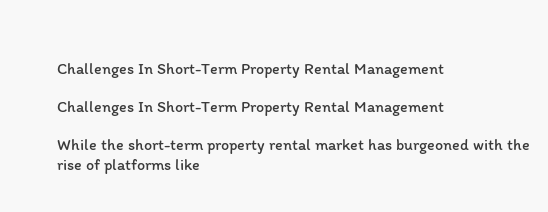Challenges In Short-Term Property Rental Management

Challenges In Short-Term Property Rental Management

While the short-term property rental market has burgeoned with the rise of platforms like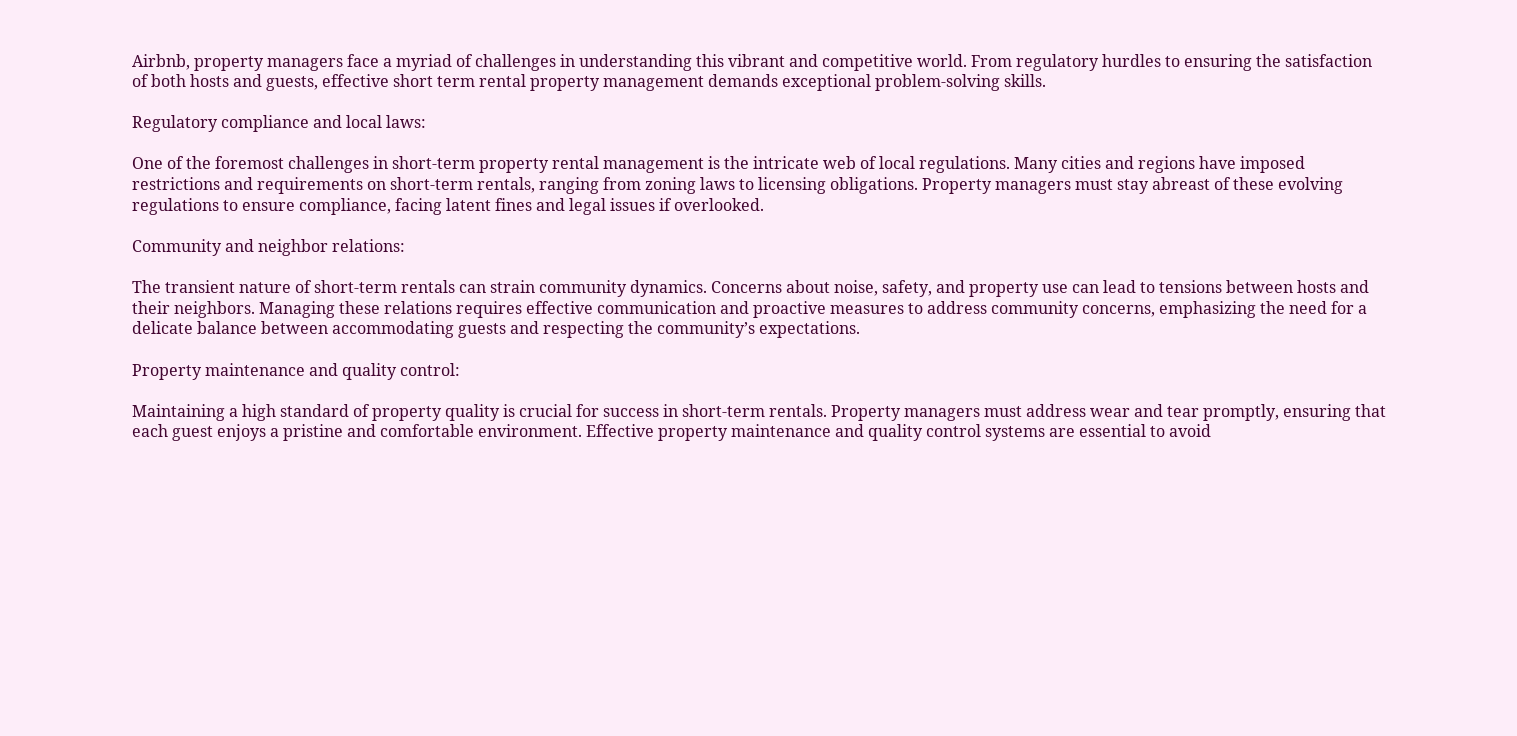Airbnb, property managers face a myriad of challenges in understanding this vibrant and competitive world. From regulatory hurdles to ensuring the satisfaction of both hosts and guests, effective short term rental property management demands exceptional problem-solving skills.

Regulatory compliance and local laws:

One of the foremost challenges in short-term property rental management is the intricate web of local regulations. Many cities and regions have imposed restrictions and requirements on short-term rentals, ranging from zoning laws to licensing obligations. Property managers must stay abreast of these evolving regulations to ensure compliance, facing latent fines and legal issues if overlooked.

Community and neighbor relations:

The transient nature of short-term rentals can strain community dynamics. Concerns about noise, safety, and property use can lead to tensions between hosts and their neighbors. Managing these relations requires effective communication and proactive measures to address community concerns, emphasizing the need for a delicate balance between accommodating guests and respecting the community’s expectations.

Property maintenance and quality control:

Maintaining a high standard of property quality is crucial for success in short-term rentals. Property managers must address wear and tear promptly, ensuring that each guest enjoys a pristine and comfortable environment. Effective property maintenance and quality control systems are essential to avoid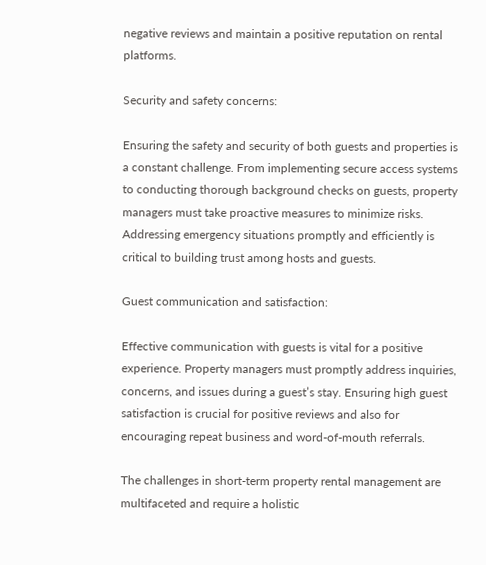negative reviews and maintain a positive reputation on rental platforms.

Security and safety concerns:

Ensuring the safety and security of both guests and properties is a constant challenge. From implementing secure access systems to conducting thorough background checks on guests, property managers must take proactive measures to minimize risks. Addressing emergency situations promptly and efficiently is critical to building trust among hosts and guests.

Guest communication and satisfaction:

Effective communication with guests is vital for a positive experience. Property managers must promptly address inquiries, concerns, and issues during a guest’s stay. Ensuring high guest satisfaction is crucial for positive reviews and also for encouraging repeat business and word-of-mouth referrals.

The challenges in short-term property rental management are multifaceted and require a holistic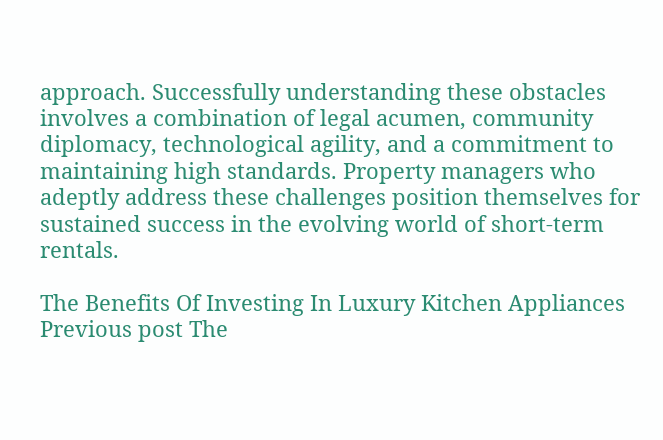approach. Successfully understanding these obstacles involves a combination of legal acumen, community diplomacy, technological agility, and a commitment to maintaining high standards. Property managers who adeptly address these challenges position themselves for sustained success in the evolving world of short-term rentals.

The Benefits Of Investing In Luxury Kitchen Appliances Previous post The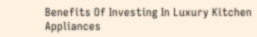Benefits Of Investing In Luxury Kitchen Appliances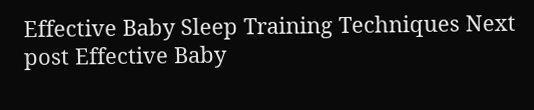Effective Baby Sleep Training Techniques Next post Effective Baby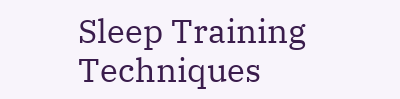Sleep Training Techniques